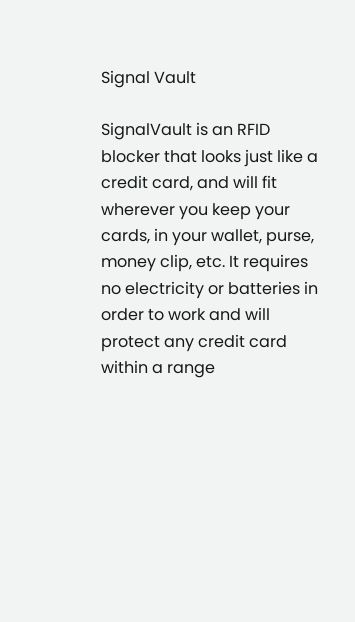Signal Vault

SignalVault is an RFID blocker that looks just like a credit card, and will fit wherever you keep your cards, in your wallet, purse, money clip, etc. It requires no electricity or batteries in order to work and will protect any credit card within a range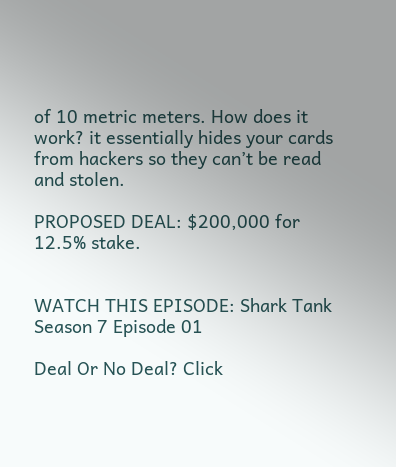of 10 metric meters. How does it work? it essentially hides your cards from hackers so they can’t be read and stolen.

PROPOSED DEAL: $200,000 for 12.5% stake.


WATCH THIS EPISODE: Shark Tank Season 7 Episode 01

Deal Or No Deal? Click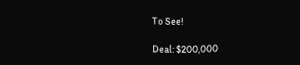To See!

Deal: $200,000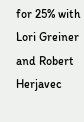for 25% with Lori Greiner and Robert Herjavec